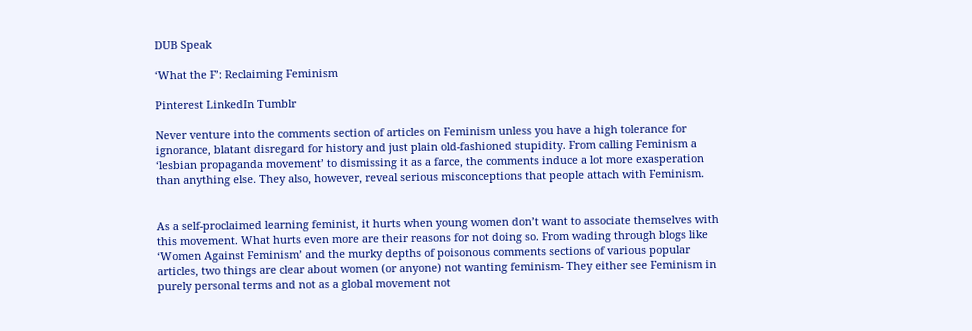DUB Speak

‘What the F’: Reclaiming Feminism

Pinterest LinkedIn Tumblr

Never venture into the comments section of articles on Feminism unless you have a high tolerance for ignorance, blatant disregard for history and just plain old-fashioned stupidity. From calling Feminism a ‘lesbian propaganda movement’ to dismissing it as a farce, the comments induce a lot more exasperation than anything else. They also, however, reveal serious misconceptions that people attach with Feminism.


As a self-proclaimed learning feminist, it hurts when young women don’t want to associate themselves with this movement. What hurts even more are their reasons for not doing so. From wading through blogs like ‘Women Against Feminism’ and the murky depths of poisonous comments sections of various popular articles, two things are clear about women (or anyone) not wanting feminism- They either see Feminism in purely personal terms and not as a global movement not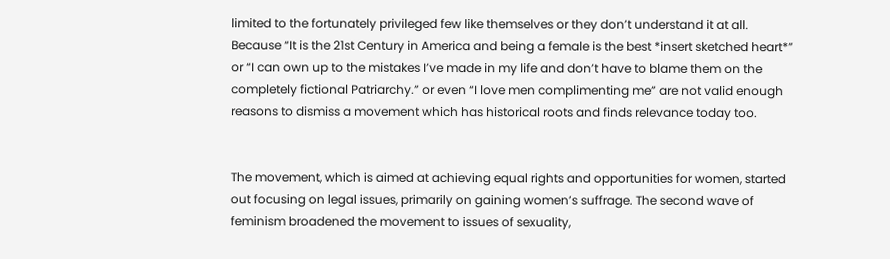limited to the fortunately privileged few like themselves or they don’t understand it at all. Because “It is the 21st Century in America and being a female is the best *insert sketched heart*” or “I can own up to the mistakes I’ve made in my life and don’t have to blame them on the completely fictional Patriarchy.” or even “I love men complimenting me” are not valid enough reasons to dismiss a movement which has historical roots and finds relevance today too.


The movement, which is aimed at achieving equal rights and opportunities for women, started out focusing on legal issues, primarily on gaining women’s suffrage. The second wave of feminism broadened the movement to issues of sexuality,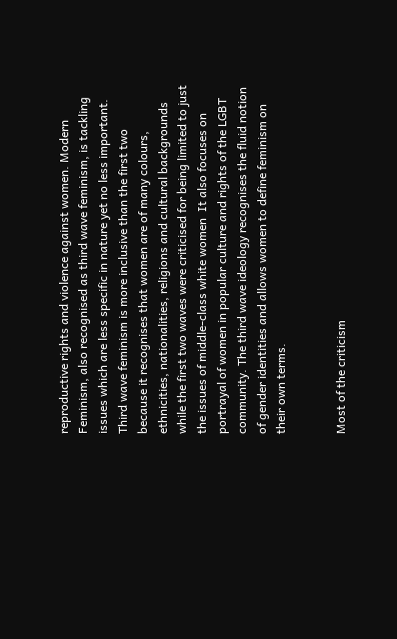reproductive rights and violence against women. Modern Feminism, also recognised as third wave feminism, is tackling issues which are less specific in nature yet no less important. Third wave feminism is more inclusive than the first two because it recognises that women are of many colours, ethnicities, nationalities, religions and cultural backgrounds while the first two waves were criticised for being limited to just the issues of middle-class white women  It also focuses on portrayal of women in popular culture and rights of the LGBT community. The third wave ideology recognises the fluid notion of gender identities and allows women to define feminism on their own terms.


Most of the criticism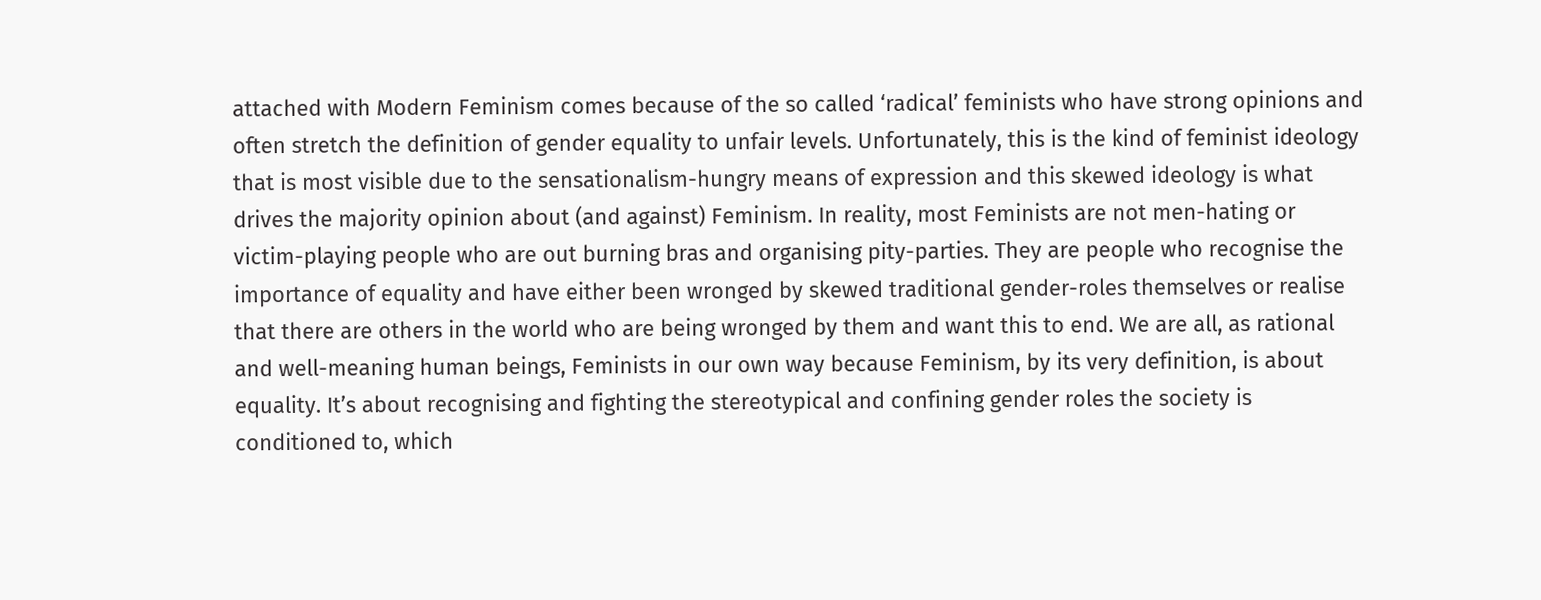attached with Modern Feminism comes because of the so called ‘radical’ feminists who have strong opinions and often stretch the definition of gender equality to unfair levels. Unfortunately, this is the kind of feminist ideology that is most visible due to the sensationalism-hungry means of expression and this skewed ideology is what drives the majority opinion about (and against) Feminism. In reality, most Feminists are not men-hating or victim-playing people who are out burning bras and organising pity-parties. They are people who recognise the importance of equality and have either been wronged by skewed traditional gender-roles themselves or realise that there are others in the world who are being wronged by them and want this to end. We are all, as rational and well-meaning human beings, Feminists in our own way because Feminism, by its very definition, is about equality. It’s about recognising and fighting the stereotypical and confining gender roles the society is conditioned to, which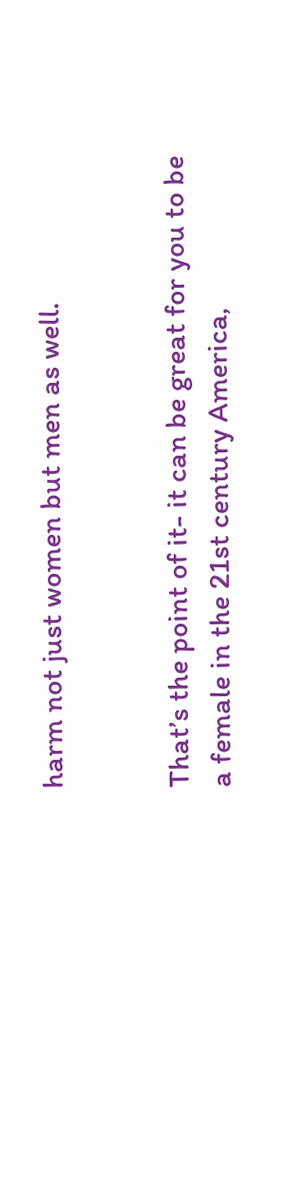harm not just women but men as well.


That’s the point of it- it can be great for you to be a female in the 21st century America,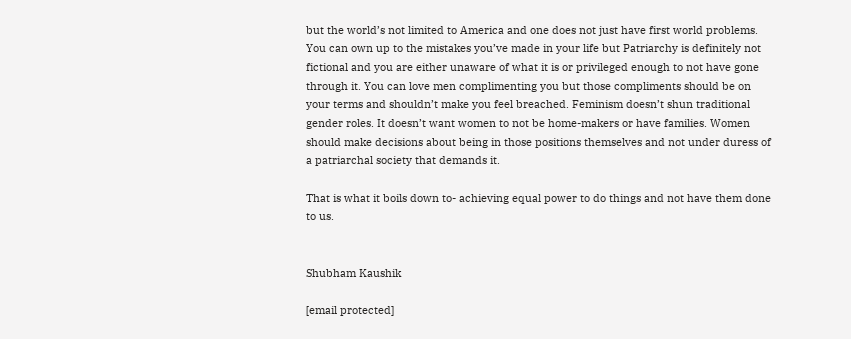but the world’s not limited to America and one does not just have first world problems. You can own up to the mistakes you’ve made in your life but Patriarchy is definitely not fictional and you are either unaware of what it is or privileged enough to not have gone through it. You can love men complimenting you but those compliments should be on your terms and shouldn’t make you feel breached. Feminism doesn’t shun traditional gender roles. It doesn’t want women to not be home-makers or have families. Women should make decisions about being in those positions themselves and not under duress of a patriarchal society that demands it.

That is what it boils down to- achieving equal power to do things and not have them done to us.


Shubham Kaushik

[email protected]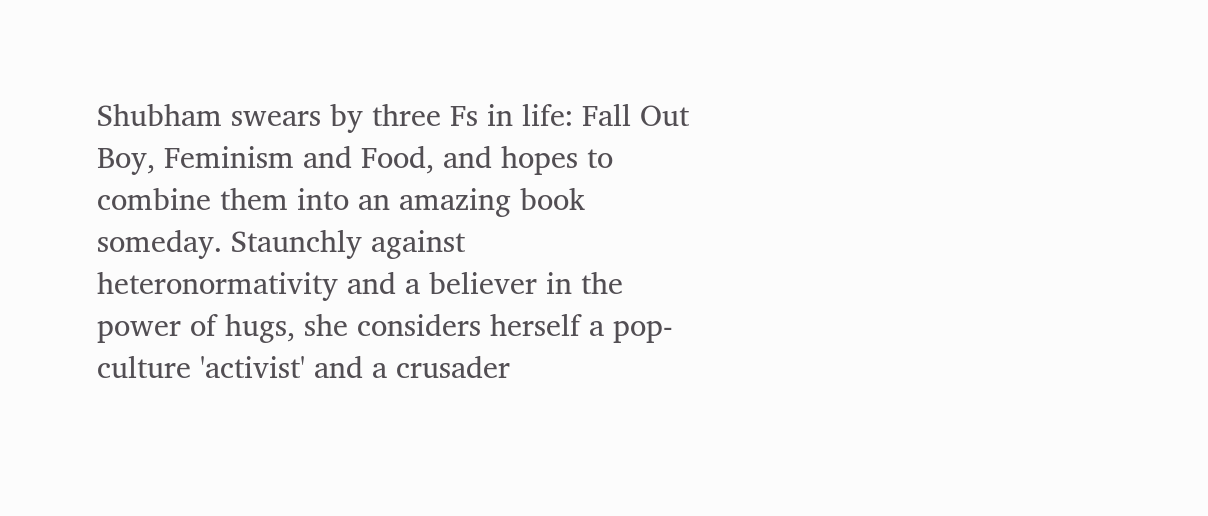Shubham swears by three Fs in life: Fall Out Boy, Feminism and Food, and hopes to combine them into an amazing book someday. Staunchly against heteronormativity and a believer in the power of hugs, she considers herself a pop-culture 'activist' and a crusader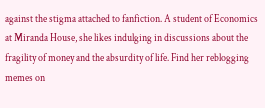against the stigma attached to fanfiction. A student of Economics at Miranda House, she likes indulging in discussions about the fragility of money and the absurdity of life. Find her reblogging memes on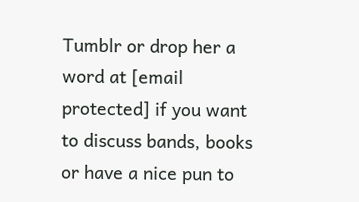Tumblr or drop her a word at [email protected] if you want to discuss bands, books or have a nice pun to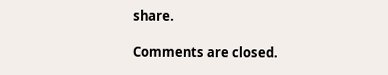share.

Comments are closed.